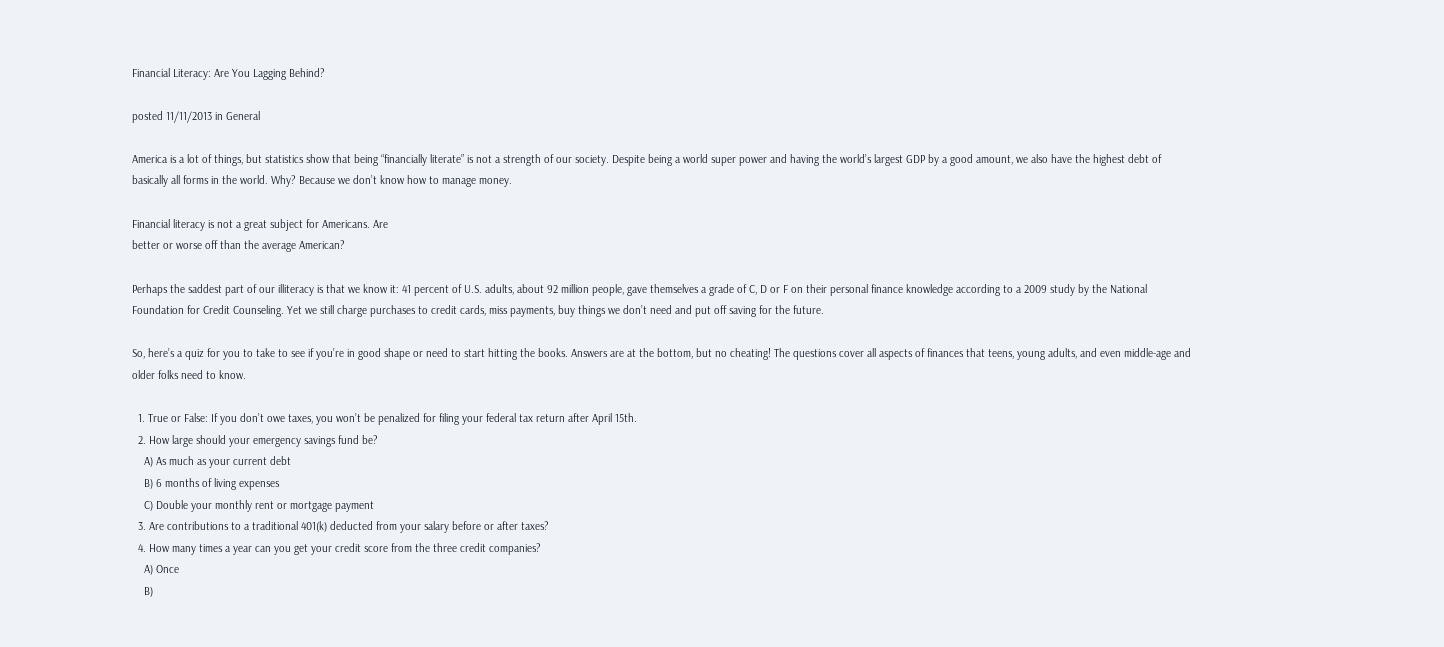Financial Literacy: Are You Lagging Behind?

posted 11/11/2013 in General

America is a lot of things, but statistics show that being “financially literate” is not a strength of our society. Despite being a world super power and having the world’s largest GDP by a good amount, we also have the highest debt of basically all forms in the world. Why? Because we don’t know how to manage money.

Financial literacy is not a great subject for Americans. Are
better or worse off than the average American?

Perhaps the saddest part of our illiteracy is that we know it: 41 percent of U.S. adults, about 92 million people, gave themselves a grade of C, D or F on their personal finance knowledge according to a 2009 study by the National Foundation for Credit Counseling. Yet we still charge purchases to credit cards, miss payments, buy things we don’t need and put off saving for the future.

So, here’s a quiz for you to take to see if you’re in good shape or need to start hitting the books. Answers are at the bottom, but no cheating! The questions cover all aspects of finances that teens, young adults, and even middle-age and older folks need to know.

  1. True or False: If you don’t owe taxes, you won’t be penalized for filing your federal tax return after April 15th.
  2. How large should your emergency savings fund be?
    A) As much as your current debt
    B) 6 months of living expenses
    C) Double your monthly rent or mortgage payment
  3. Are contributions to a traditional 401(k) deducted from your salary before or after taxes?
  4. How many times a year can you get your credit score from the three credit companies?
    A) Once
    B)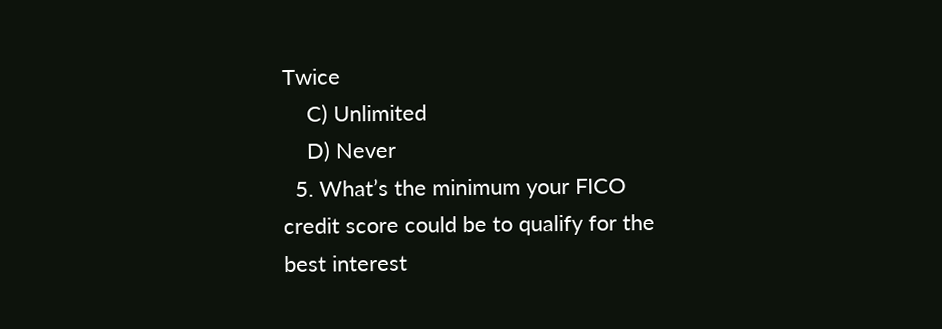Twice
    C) Unlimited
    D) Never
  5. What’s the minimum your FICO credit score could be to qualify for the best interest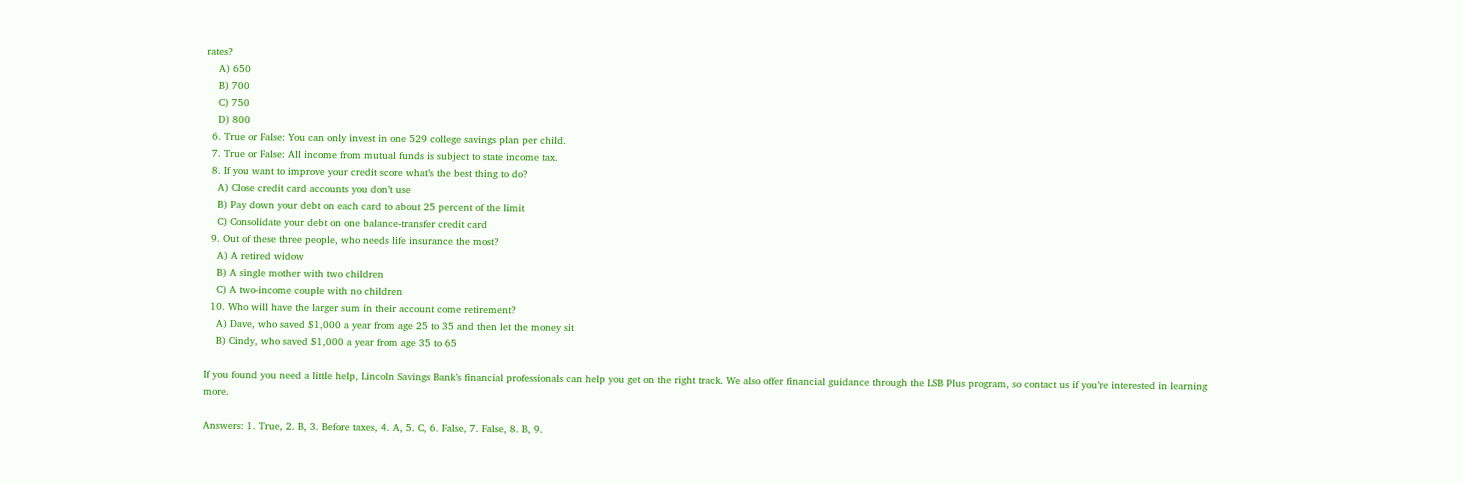rates?
    A) 650
    B) 700
    C) 750
    D) 800
  6. True or False: You can only invest in one 529 college savings plan per child.
  7. True or False: All income from mutual funds is subject to state income tax.
  8. If you want to improve your credit score what’s the best thing to do?
    A) Close credit card accounts you don’t use
    B) Pay down your debt on each card to about 25 percent of the limit
    C) Consolidate your debt on one balance-transfer credit card
  9. Out of these three people, who needs life insurance the most?
    A) A retired widow
    B) A single mother with two children
    C) A two-income couple with no children
  10. Who will have the larger sum in their account come retirement?
    A) Dave, who saved $1,000 a year from age 25 to 35 and then let the money sit
    B) Cindy, who saved $1,000 a year from age 35 to 65

If you found you need a little help, Lincoln Savings Bank’s financial professionals can help you get on the right track. We also offer financial guidance through the LSB Plus program, so contact us if you’re interested in learning more.

Answers: 1. True, 2. B, 3. Before taxes, 4. A, 5. C, 6. False, 7. False, 8. B, 9.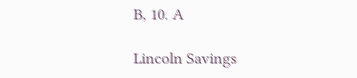B, 10. A

Lincoln Savings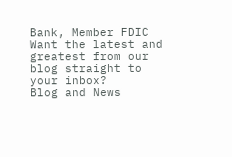Bank, Member FDIC
Want the latest and greatest from our blog straight to your inbox?
Blog and News